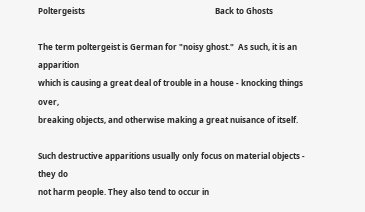Poltergeists                                                                 Back to Ghosts

The term poltergeist is German for "noisy ghost."  As such, it is an apparition
which is causing a great deal of trouble in a house - knocking things over,
breaking objects, and otherwise making a great nuisance of itself.

Such destructive apparitions usually only focus on material objects - they do
not harm people. They also tend to occur in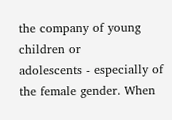the company of young children or
adolescents - especially of the female gender. When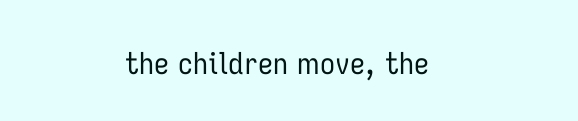the children move, the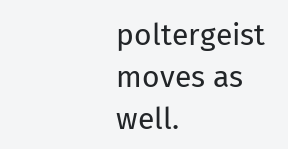poltergeist moves as well.